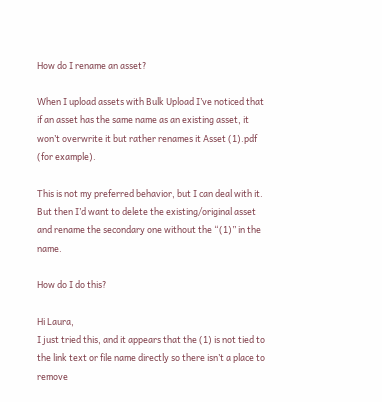How do I rename an asset?

When I upload assets with Bulk Upload I’ve noticed that if an asset has the same name as an existing asset, it won’t overwrite it but rather renames it Asset (1).pdf (for example).

This is not my preferred behavior, but I can deal with it. But then I’d want to delete the existing/original asset and rename the secondary one without the “(1)” in the name.

How do I do this?

Hi Laura,
I just tried this, and it appears that the (1) is not tied to the link text or file name directly so there isn’t a place to remove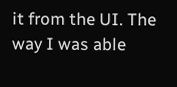it from the UI. The way I was able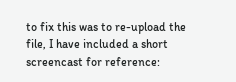to fix this was to re-upload the file, I have included a short screencast for reference: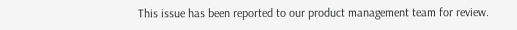This issue has been reported to our product management team for review.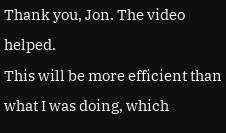Thank you, Jon. The video helped.
This will be more efficient than what I was doing, which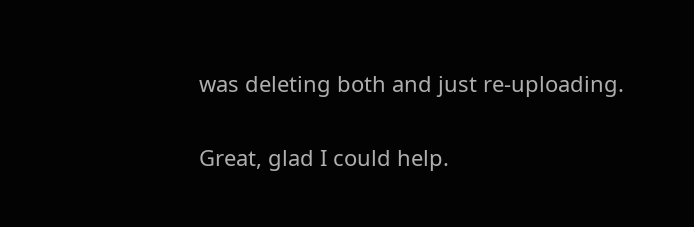was deleting both and just re-uploading.

Great, glad I could help.